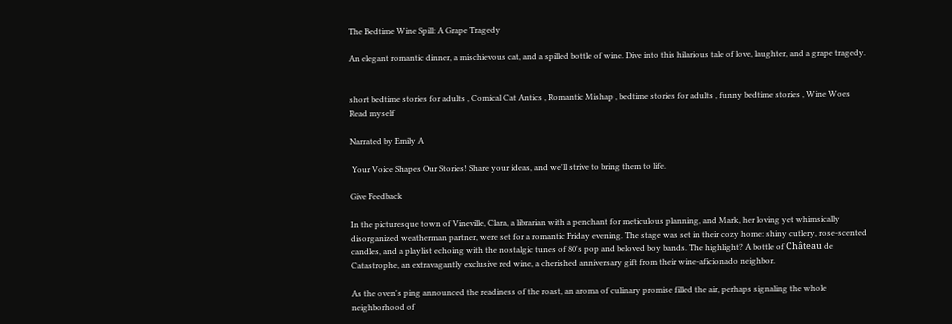The Bedtime Wine Spill: A Grape Tragedy

An elegant romantic dinner, a mischievous cat, and a spilled bottle of wine. Dive into this hilarious tale of love, laughter, and a grape tragedy.


short bedtime stories for adults , Comical Cat Antics , Romantic Mishap , bedtime stories for adults , funny bedtime stories , Wine Woes
Read myself

Narrated by Emily A

 Your Voice Shapes Our Stories! Share your ideas, and we'll strive to bring them to life.

Give Feedback

In the picturesque town of Vineville, Clara, a librarian with a penchant for meticulous planning, and Mark, her loving yet whimsically disorganized weatherman partner, were set for a romantic Friday evening. The stage was set in their cozy home: shiny cutlery, rose-scented candles, and a playlist echoing with the nostalgic tunes of 80's pop and beloved boy bands. The highlight? A bottle of Château de Catastrophe, an extravagantly exclusive red wine, a cherished anniversary gift from their wine-aficionado neighbor.

As the oven's ping announced the readiness of the roast, an aroma of culinary promise filled the air, perhaps signaling the whole neighborhood of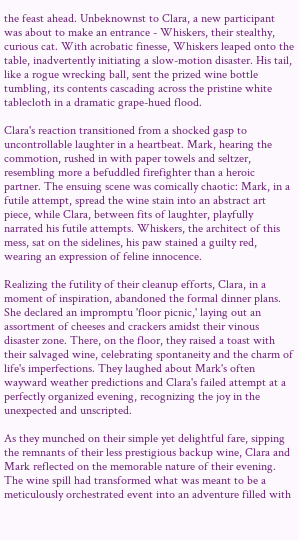the feast ahead. Unbeknownst to Clara, a new participant was about to make an entrance - Whiskers, their stealthy, curious cat. With acrobatic finesse, Whiskers leaped onto the table, inadvertently initiating a slow-motion disaster. His tail, like a rogue wrecking ball, sent the prized wine bottle tumbling, its contents cascading across the pristine white tablecloth in a dramatic grape-hued flood.

Clara's reaction transitioned from a shocked gasp to uncontrollable laughter in a heartbeat. Mark, hearing the commotion, rushed in with paper towels and seltzer, resembling more a befuddled firefighter than a heroic partner. The ensuing scene was comically chaotic: Mark, in a futile attempt, spread the wine stain into an abstract art piece, while Clara, between fits of laughter, playfully narrated his futile attempts. Whiskers, the architect of this mess, sat on the sidelines, his paw stained a guilty red, wearing an expression of feline innocence.

Realizing the futility of their cleanup efforts, Clara, in a moment of inspiration, abandoned the formal dinner plans. She declared an impromptu 'floor picnic,' laying out an assortment of cheeses and crackers amidst their vinous disaster zone. There, on the floor, they raised a toast with their salvaged wine, celebrating spontaneity and the charm of life's imperfections. They laughed about Mark's often wayward weather predictions and Clara's failed attempt at a perfectly organized evening, recognizing the joy in the unexpected and unscripted.

As they munched on their simple yet delightful fare, sipping the remnants of their less prestigious backup wine, Clara and Mark reflected on the memorable nature of their evening. The wine spill had transformed what was meant to be a meticulously orchestrated event into an adventure filled with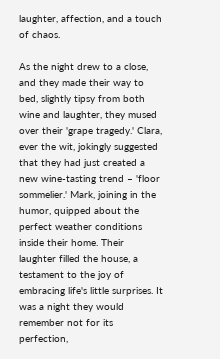laughter, affection, and a touch of chaos.

As the night drew to a close, and they made their way to bed, slightly tipsy from both wine and laughter, they mused over their 'grape tragedy.' Clara, ever the wit, jokingly suggested that they had just created a new wine-tasting trend – 'floor sommelier.' Mark, joining in the humor, quipped about the perfect weather conditions inside their home. Their laughter filled the house, a testament to the joy of embracing life's little surprises. It was a night they would remember not for its perfection,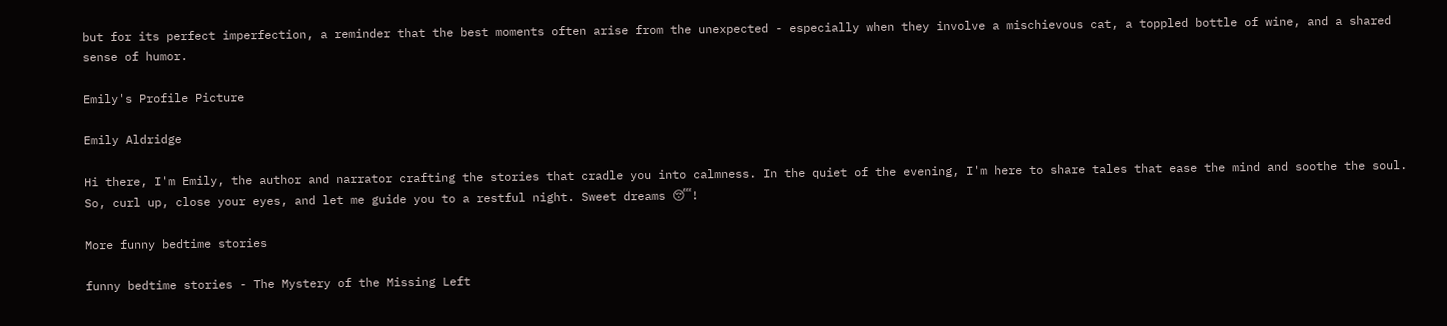but for its perfect imperfection, a reminder that the best moments often arise from the unexpected - especially when they involve a mischievous cat, a toppled bottle of wine, and a shared sense of humor.

Emily's Profile Picture

Emily Aldridge

Hi there, I'm Emily, the author and narrator crafting the stories that cradle you into calmness. In the quiet of the evening, I'm here to share tales that ease the mind and soothe the soul. So, curl up, close your eyes, and let me guide you to a restful night. Sweet dreams 😴!

More funny bedtime stories

funny bedtime stories - The Mystery of the Missing Left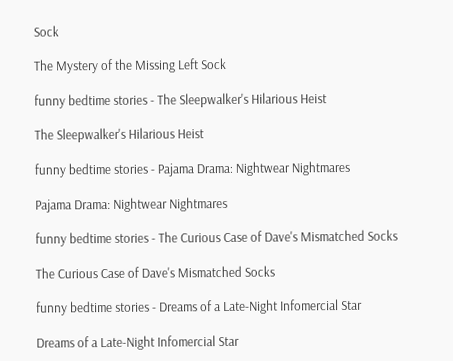Sock

The Mystery of the Missing Left Sock

funny bedtime stories - The Sleepwalker's Hilarious Heist

The Sleepwalker's Hilarious Heist

funny bedtime stories - Pajama Drama: Nightwear Nightmares

Pajama Drama: Nightwear Nightmares

funny bedtime stories - The Curious Case of Dave's Mismatched Socks

The Curious Case of Dave's Mismatched Socks

funny bedtime stories - Dreams of a Late-Night Infomercial Star

Dreams of a Late-Night Infomercial Star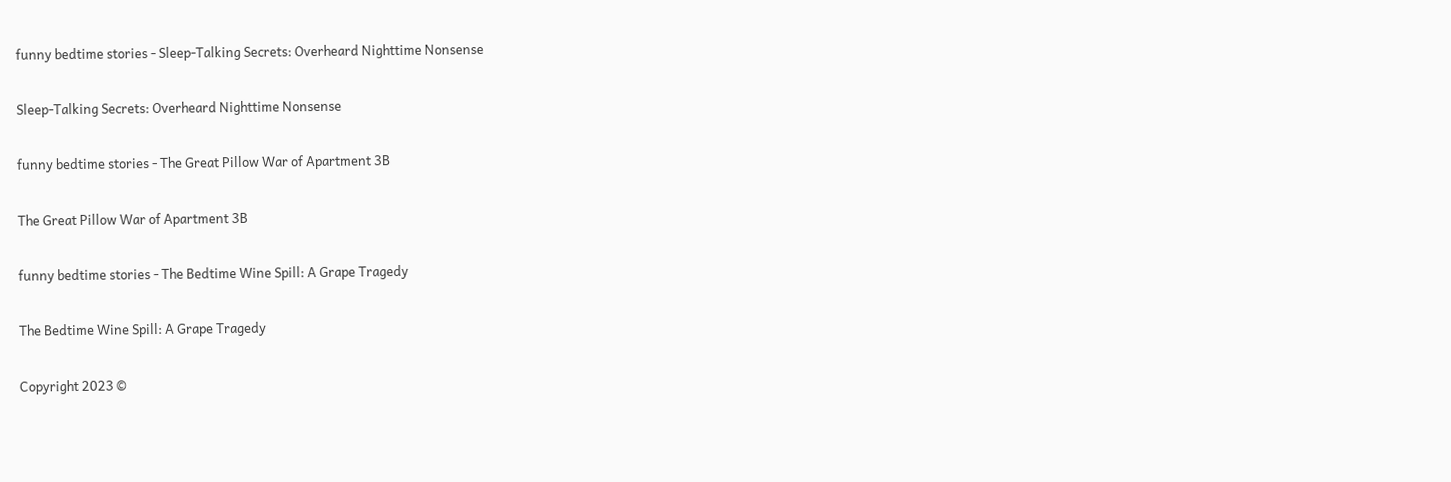funny bedtime stories - Sleep-Talking Secrets: Overheard Nighttime Nonsense

Sleep-Talking Secrets: Overheard Nighttime Nonsense

funny bedtime stories - The Great Pillow War of Apartment 3B

The Great Pillow War of Apartment 3B

funny bedtime stories - The Bedtime Wine Spill: A Grape Tragedy

The Bedtime Wine Spill: A Grape Tragedy

Copyright 2023 ©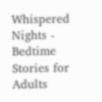Whispered Nights - Bedtime Stories for Adults